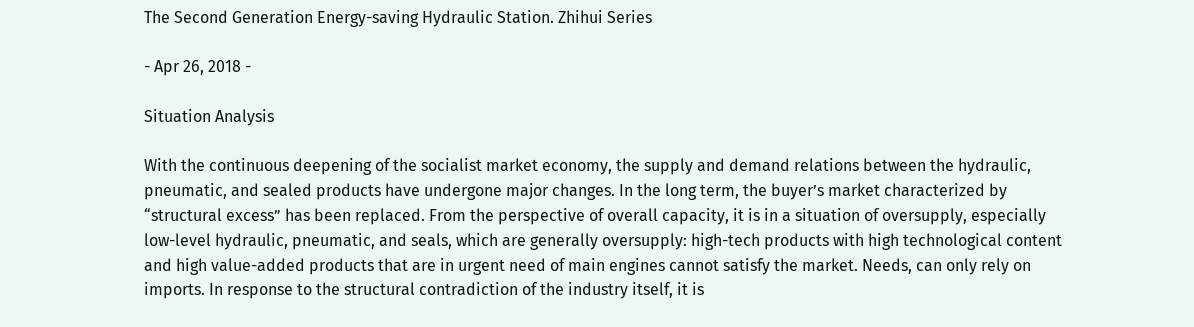The Second Generation Energy-saving Hydraulic Station. Zhihui Series

- Apr 26, 2018 -

Situation Analysis

With the continuous deepening of the socialist market economy, the supply and demand relations between the hydraulic, pneumatic, and sealed products have undergone major changes. In the long term, the buyer’s market characterized by “structural excess” has been replaced. From the perspective of overall capacity, it is in a situation of oversupply, especially low-level hydraulic, pneumatic, and seals, which are generally oversupply: high-tech products with high technological content and high value-added products that are in urgent need of main engines cannot satisfy the market. Needs, can only rely on imports. In response to the structural contradiction of the industry itself, it is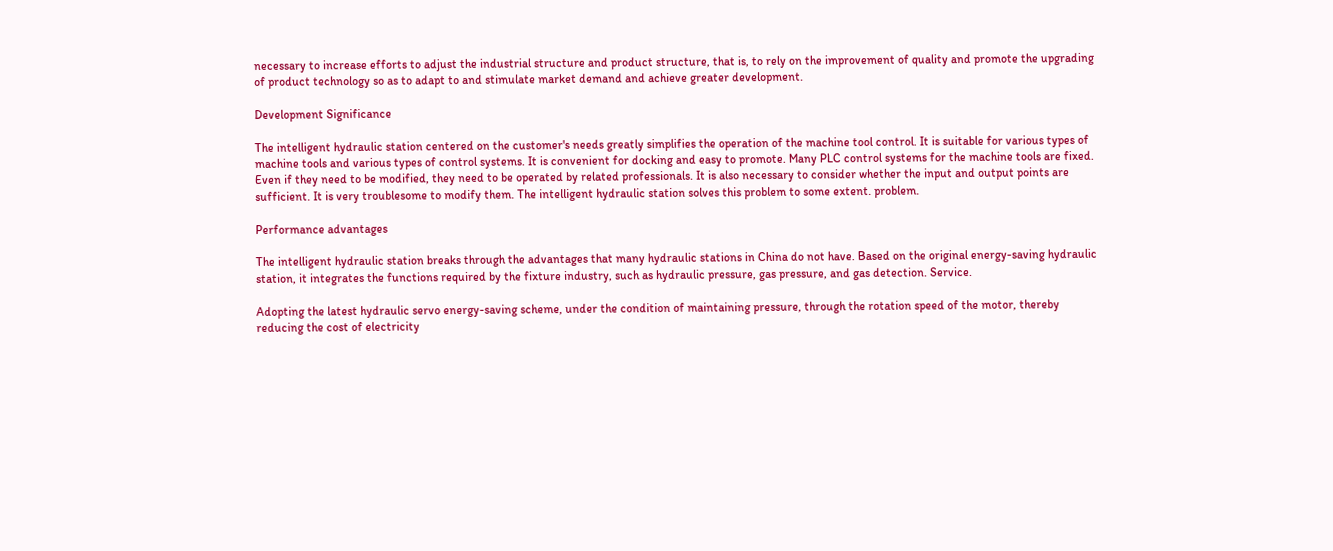necessary to increase efforts to adjust the industrial structure and product structure, that is, to rely on the improvement of quality and promote the upgrading of product technology so as to adapt to and stimulate market demand and achieve greater development.

Development Significance

The intelligent hydraulic station centered on the customer's needs greatly simplifies the operation of the machine tool control. It is suitable for various types of machine tools and various types of control systems. It is convenient for docking and easy to promote. Many PLC control systems for the machine tools are fixed. Even if they need to be modified, they need to be operated by related professionals. It is also necessary to consider whether the input and output points are sufficient. It is very troublesome to modify them. The intelligent hydraulic station solves this problem to some extent. problem.

Performance advantages

The intelligent hydraulic station breaks through the advantages that many hydraulic stations in China do not have. Based on the original energy-saving hydraulic station, it integrates the functions required by the fixture industry, such as hydraulic pressure, gas pressure, and gas detection. Service.

Adopting the latest hydraulic servo energy-saving scheme, under the condition of maintaining pressure, through the rotation speed of the motor, thereby reducing the cost of electricity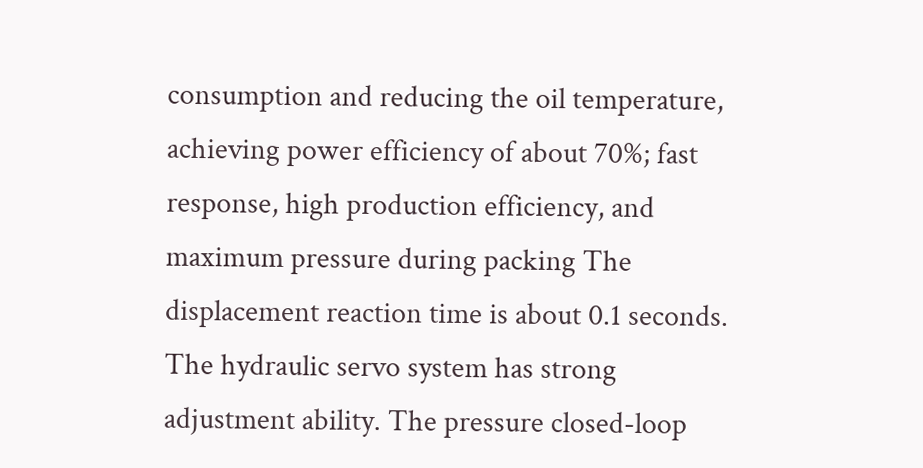consumption and reducing the oil temperature, achieving power efficiency of about 70%; fast response, high production efficiency, and maximum pressure during packing The displacement reaction time is about 0.1 seconds. The hydraulic servo system has strong adjustment ability. The pressure closed-loop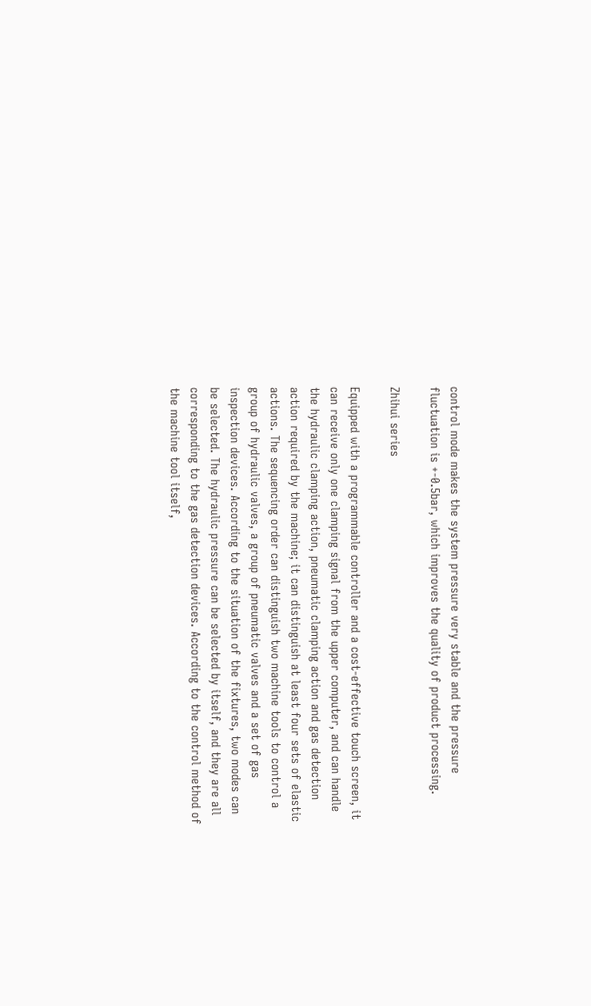control mode makes the system pressure very stable and the pressure fluctuation is +-0.5bar, which improves the quality of product processing.

Zhihui series

Equipped with a programmable controller and a cost-effective touch screen, it can receive only one clamping signal from the upper computer, and can handle the hydraulic clamping action, pneumatic clamping action and gas detection action required by the machine; it can distinguish at least four sets of elastic actions. The sequencing order can distinguish two machine tools to control a group of hydraulic valves, a group of pneumatic valves and a set of gas inspection devices. According to the situation of the fixtures, two modes can be selected. The hydraulic pressure can be selected by itself, and they are all corresponding to the gas detection devices. According to the control method of the machine tool itself,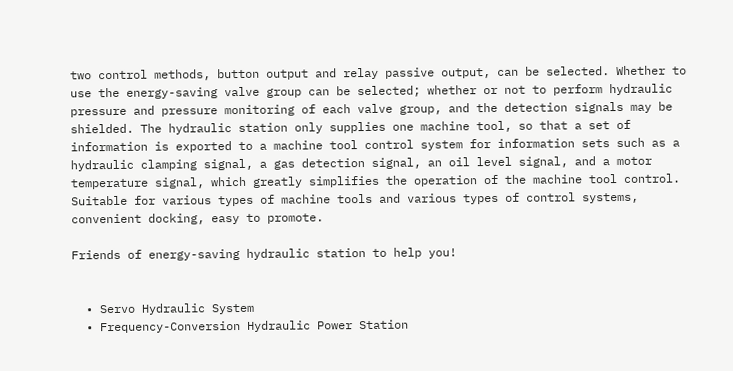two control methods, button output and relay passive output, can be selected. Whether to use the energy-saving valve group can be selected; whether or not to perform hydraulic pressure and pressure monitoring of each valve group, and the detection signals may be shielded. The hydraulic station only supplies one machine tool, so that a set of information is exported to a machine tool control system for information sets such as a hydraulic clamping signal, a gas detection signal, an oil level signal, and a motor temperature signal, which greatly simplifies the operation of the machine tool control. Suitable for various types of machine tools and various types of control systems, convenient docking, easy to promote.

Friends of energy-saving hydraulic station to help you!


  • Servo Hydraulic System
  • Frequency-Conversion Hydraulic Power Station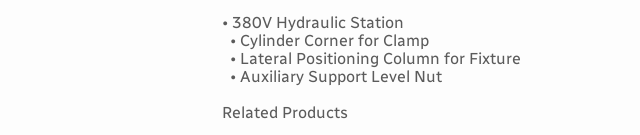• 380V Hydraulic Station
  • Cylinder Corner for Clamp
  • Lateral Positioning Column for Fixture
  • Auxiliary Support Level Nut

Related Products